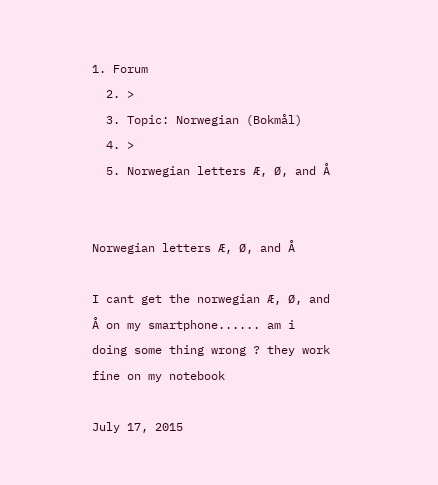1. Forum
  2. >
  3. Topic: Norwegian (Bokmål)
  4. >
  5. Norwegian letters Æ, Ø, and Å


Norwegian letters Æ, Ø, and Å

I cant get the norwegian Æ, Ø, and Å on my smartphone...... am i doing some thing wrong ? they work fine on my notebook

July 17, 2015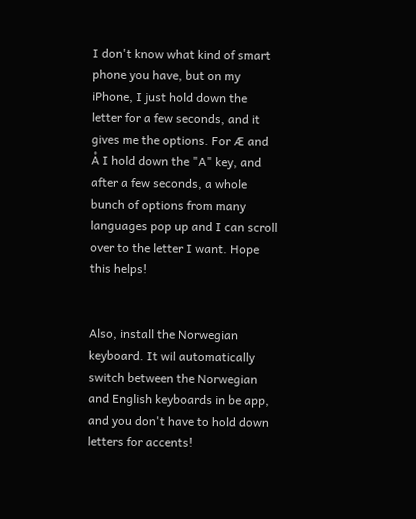I don't know what kind of smart phone you have, but on my iPhone, I just hold down the letter for a few seconds, and it gives me the options. For Æ and Å I hold down the "A" key, and after a few seconds, a whole bunch of options from many languages pop up and I can scroll over to the letter I want. Hope this helps!


Also, install the Norwegian keyboard. It wil automatically switch between the Norwegian and English keyboards in be app, and you don't have to hold down letters for accents!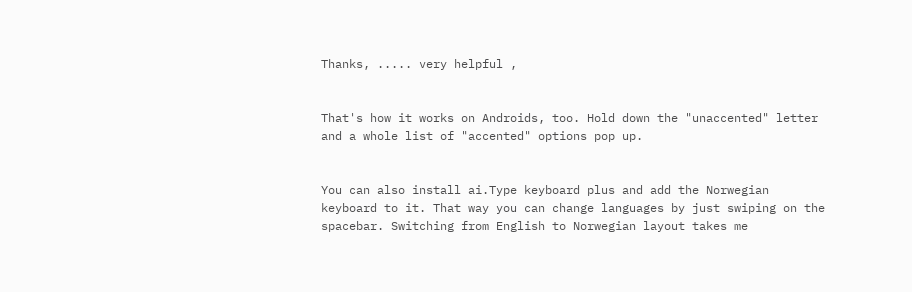Thanks, ..... very helpful ,


That's how it works on Androids, too. Hold down the "unaccented" letter and a whole list of "accented" options pop up.


You can also install ai.Type keyboard plus and add the Norwegian keyboard to it. That way you can change languages by just swiping on the spacebar. Switching from English to Norwegian layout takes me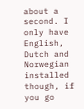about a second. I only have English, Dutch and Norwegian installed though, if you go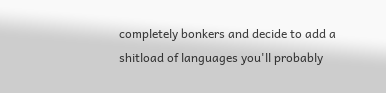completely bonkers and decide to add a shitload of languages you'll probably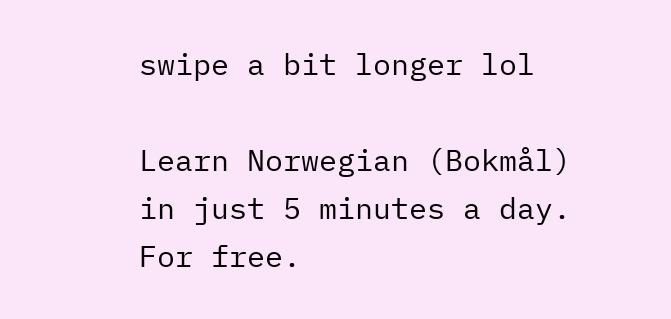swipe a bit longer lol

Learn Norwegian (Bokmål) in just 5 minutes a day. For free.